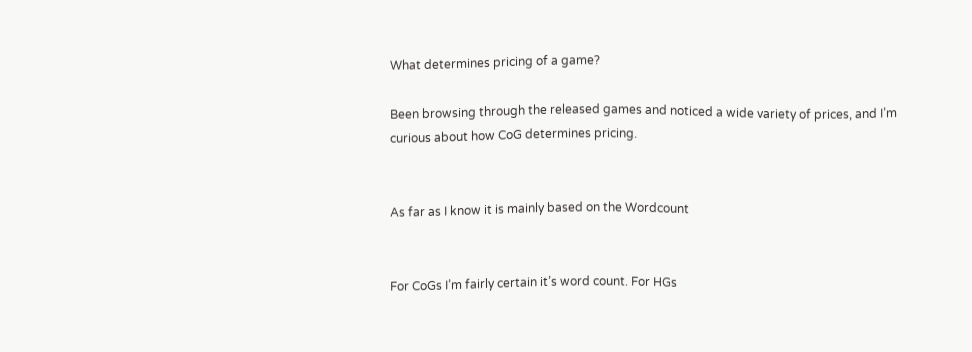What determines pricing of a game?

Been browsing through the released games and noticed a wide variety of prices, and I’m curious about how CoG determines pricing.


As far as I know it is mainly based on the Wordcount


For CoGs I’m fairly certain it’s word count. For HGs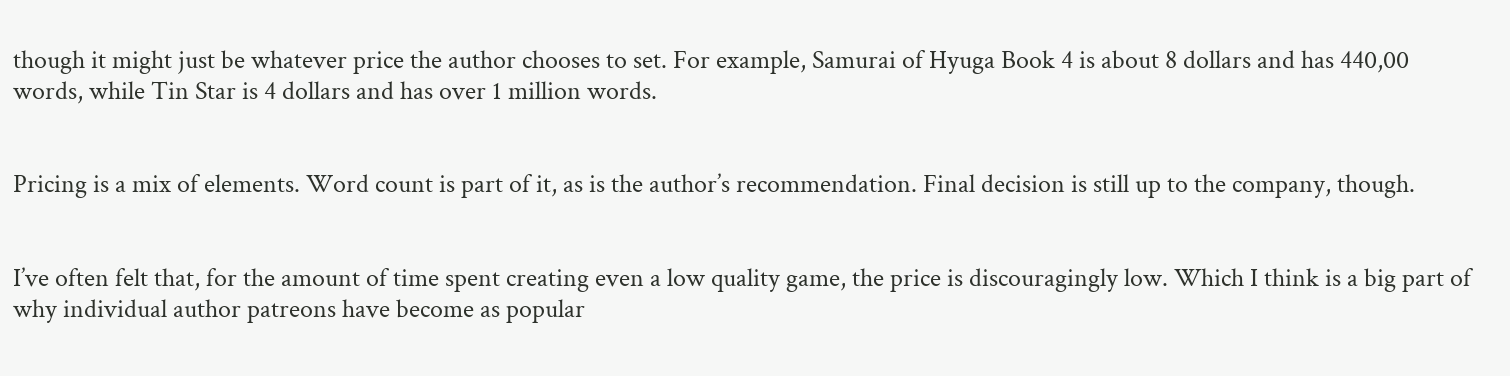though it might just be whatever price the author chooses to set. For example, Samurai of Hyuga Book 4 is about 8 dollars and has 440,00 words, while Tin Star is 4 dollars and has over 1 million words.


Pricing is a mix of elements. Word count is part of it, as is the author’s recommendation. Final decision is still up to the company, though.


I’ve often felt that, for the amount of time spent creating even a low quality game, the price is discouragingly low. Which I think is a big part of why individual author patreons have become as popular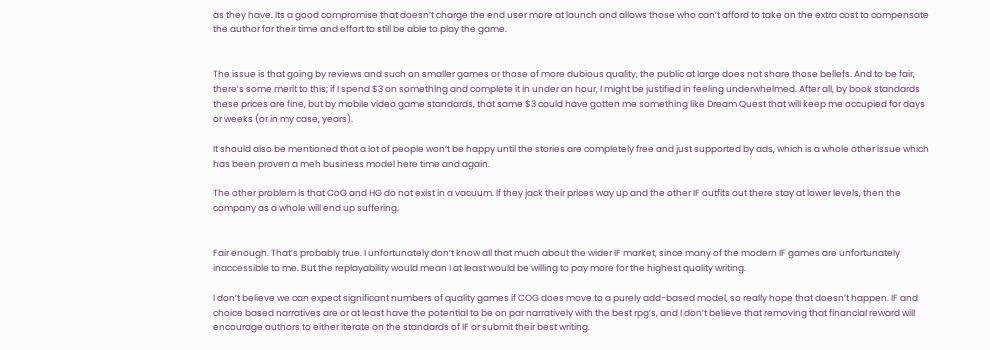as they have. Its a good compromise that doesn’t charge the end user more at launch and allows those who can’t afford to take on the extra cost to compensate the author for their time and effort to still be able to play the game.


The issue is that going by reviews and such on smaller games or those of more dubious quality, the public at large does not share those beliefs. And to be fair, there’s some merit to this; if I spend $3 on something and complete it in under an hour, I might be justified in feeling underwhelmed. After all, by book standards these prices are fine, but by mobile video game standards, that same $3 could have gotten me something like Dream Quest that will keep me occupied for days or weeks (or in my case, years).

It should also be mentioned that a lot of people won’t be happy until the stories are completely free and just supported by ads, which is a whole other issue which has been proven a meh business model here time and again.

The other problem is that CoG and HG do not exist in a vacuum. If they jack their prices way up and the other IF outfits out there stay at lower levels, then the company as a whole will end up suffering.


Fair enough. That’s probably true. I unfortunately don’t know all that much about the wider IF market, since many of the modern IF games are unfortunately inaccessible to me. But the replayability would mean I at least would be willing to pay more for the highest quality writing.

I don’t believe we can expect significant numbers of quality games if COG does move to a purely add-based model, so really hope that doesn’t happen. IF and choice based narratives are or at least have the potential to be on par narratively with the best rpg’s, and I don’t believe that removing that financial reward will encourage authors to either iterate on the standards of IF or submit their best writing.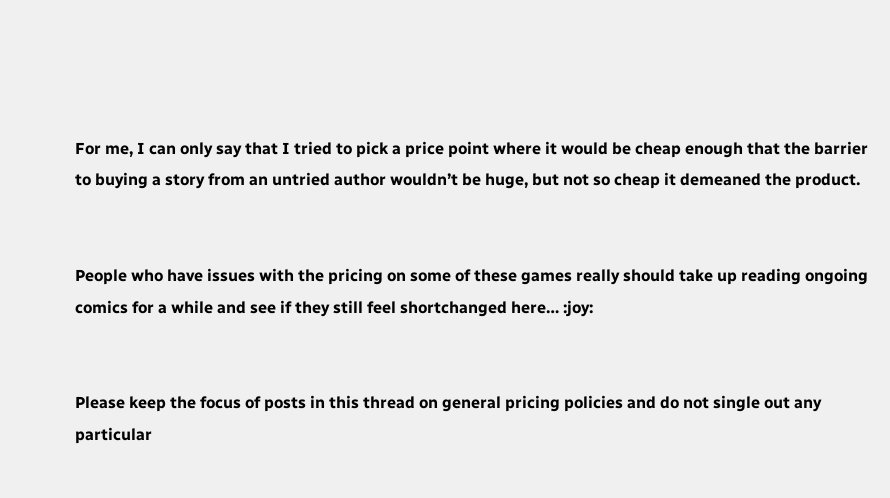For me, I can only say that I tried to pick a price point where it would be cheap enough that the barrier to buying a story from an untried author wouldn’t be huge, but not so cheap it demeaned the product.


People who have issues with the pricing on some of these games really should take up reading ongoing comics for a while and see if they still feel shortchanged here… :joy:


Please keep the focus of posts in this thread on general pricing policies and do not single out any particular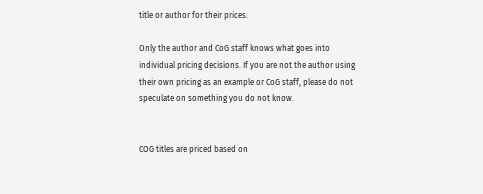title or author for their prices.

Only the author and CoG staff knows what goes into individual pricing decisions. If you are not the author using their own pricing as an example or CoG staff, please do not speculate on something you do not know.


COG titles are priced based on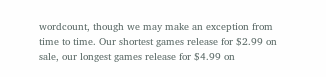wordcount, though we may make an exception from time to time. Our shortest games release for $2.99 on sale, our longest games release for $4.99 on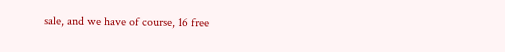sale, and we have of course, 16 free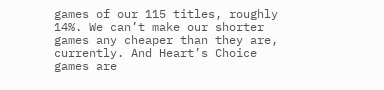games of our 115 titles, roughly 14%. We can’t make our shorter games any cheaper than they are, currently. And Heart’s Choice games are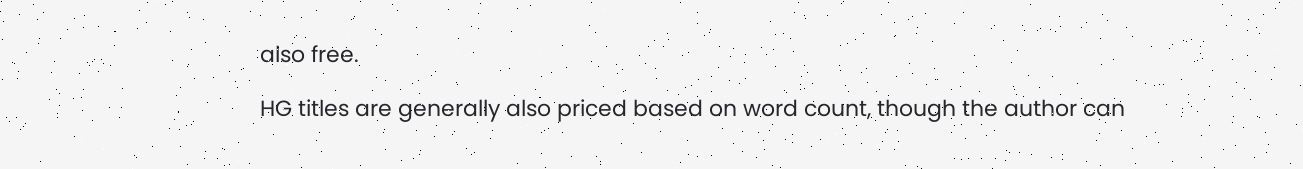also free.

HG titles are generally also priced based on word count, though the author can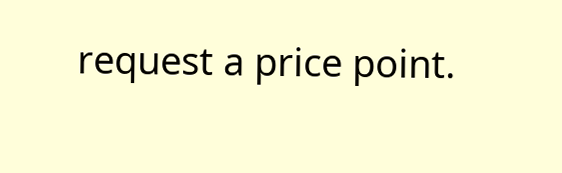request a price point.